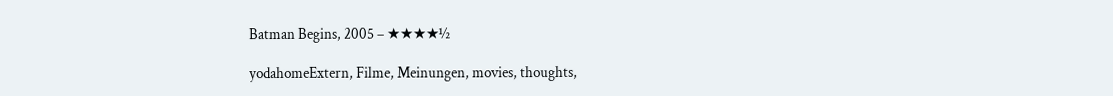Batman Begins, 2005 – ★★★★½

yodahomeExtern, Filme, Meinungen, movies, thoughts,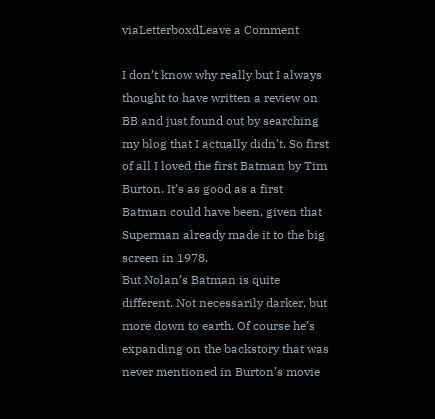viaLetterboxdLeave a Comment

I don’t know why really but I always thought to have written a review on BB and just found out by searching my blog that I actually didn’t. So first of all I loved the first Batman by Tim Burton. It’s as good as a first Batman could have been, given that Superman already made it to the big screen in 1978.
But Nolan’s Batman is quite different. Not necessarily darker, but more down to earth. Of course he’s expanding on the backstory that was never mentioned in Burton’s movie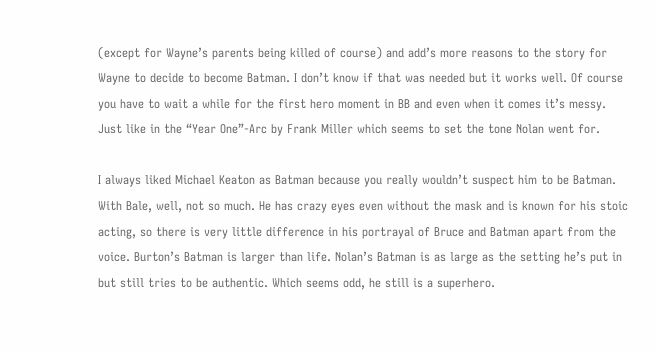(except for Wayne’s parents being killed of course) and add’s more reasons to the story for Wayne to decide to become Batman. I don’t know if that was needed but it works well. Of course you have to wait a while for the first hero moment in BB and even when it comes it’s messy. Just like in the “Year One”-Arc by Frank Miller which seems to set the tone Nolan went for.

I always liked Michael Keaton as Batman because you really wouldn’t suspect him to be Batman. With Bale, well, not so much. He has crazy eyes even without the mask and is known for his stoic acting, so there is very little difference in his portrayal of Bruce and Batman apart from the voice. Burton’s Batman is larger than life. Nolan’s Batman is as large as the setting he’s put in but still tries to be authentic. Which seems odd, he still is a superhero.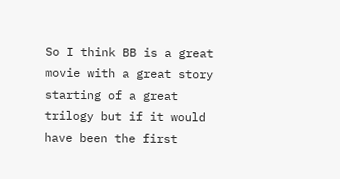So I think BB is a great movie with a great story starting of a great trilogy but if it would have been the first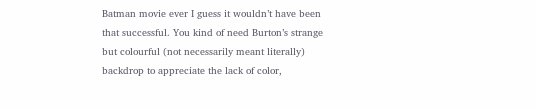Batman movie ever I guess it wouldn’t have been that successful. You kind of need Burton’s strange but colourful (not necessarily meant literally) backdrop to appreciate the lack of color,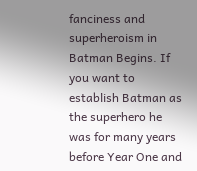fanciness and superheroism in Batman Begins. If you want to establish Batman as the superhero he was for many years before Year One and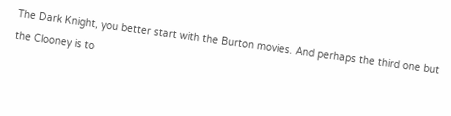The Dark Knight, you better start with the Burton movies. And perhaps the third one but the Clooney is to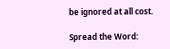be ignored at all cost.

Spread the Word: